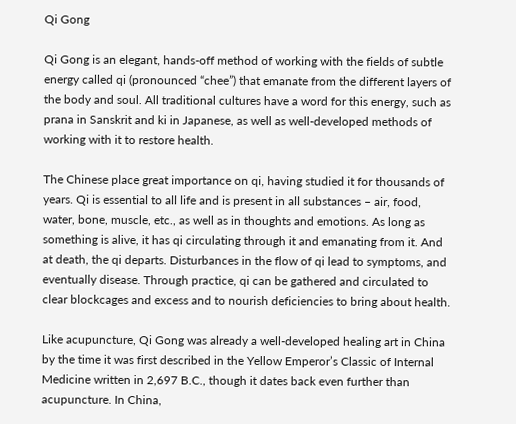Qi Gong

Qi Gong is an elegant, hands-off method of working with the fields of subtle energy called qi (pronounced “chee”) that emanate from the different layers of the body and soul. All traditional cultures have a word for this energy, such as prana in Sanskrit and ki in Japanese, as well as well-developed methods of working with it to restore health.

The Chinese place great importance on qi, having studied it for thousands of years. Qi is essential to all life and is present in all substances – air, food, water, bone, muscle, etc., as well as in thoughts and emotions. As long as something is alive, it has qi circulating through it and emanating from it. And at death, the qi departs. Disturbances in the flow of qi lead to symptoms, and eventually disease. Through practice, qi can be gathered and circulated to clear blockcages and excess and to nourish deficiencies to bring about health.

Like acupuncture, Qi Gong was already a well-developed healing art in China by the time it was first described in the Yellow Emperor’s Classic of Internal Medicine written in 2,697 B.C., though it dates back even further than acupuncture. In China,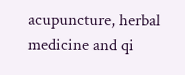acupuncture, herbal medicine and qi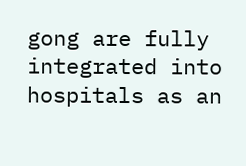gong are fully integrated into hospitals as an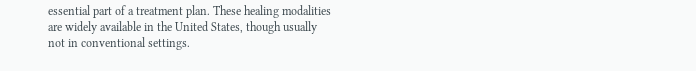essential part of a treatment plan. These healing modalities are widely available in the United States, though usually not in conventional settings.